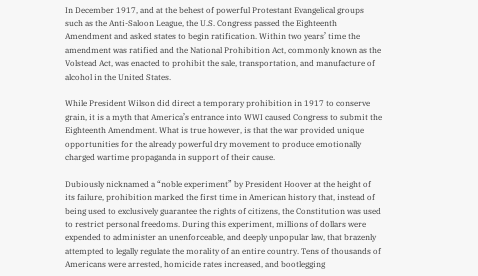In December 1917, and at the behest of powerful Protestant Evangelical groups such as the Anti-Saloon League, the U.S. Congress passed the Eighteenth Amendment and asked states to begin ratification. Within two years’ time the amendment was ratified and the National Prohibition Act, commonly known as the Volstead Act, was enacted to prohibit the sale, transportation, and manufacture of alcohol in the United States.

While President Wilson did direct a temporary prohibition in 1917 to conserve grain, it is a myth that America’s entrance into WWI caused Congress to submit the Eighteenth Amendment. What is true however, is that the war provided unique opportunities for the already powerful dry movement to produce emotionally charged wartime propaganda in support of their cause.

Dubiously nicknamed a “noble experiment” by President Hoover at the height of its failure, prohibition marked the first time in American history that, instead of being used to exclusively guarantee the rights of citizens, the Constitution was used to restrict personal freedoms. During this experiment, millions of dollars were expended to administer an unenforceable, and deeply unpopular law, that brazenly attempted to legally regulate the morality of an entire country. Tens of thousands of Americans were arrested, homicide rates increased, and bootlegging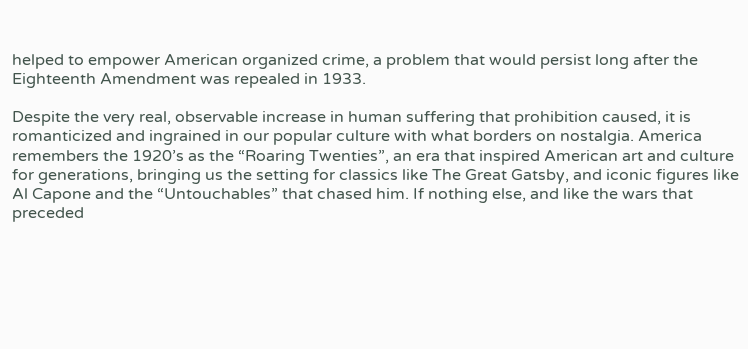helped to empower American organized crime, a problem that would persist long after the Eighteenth Amendment was repealed in 1933.

Despite the very real, observable increase in human suffering that prohibition caused, it is romanticized and ingrained in our popular culture with what borders on nostalgia. America remembers the 1920’s as the “Roaring Twenties”, an era that inspired American art and culture for generations, bringing us the setting for classics like The Great Gatsby, and iconic figures like Al Capone and the “Untouchables” that chased him. If nothing else, and like the wars that preceded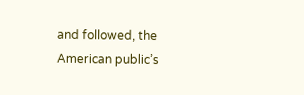and followed, the American public’s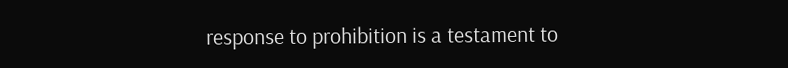response to prohibition is a testament to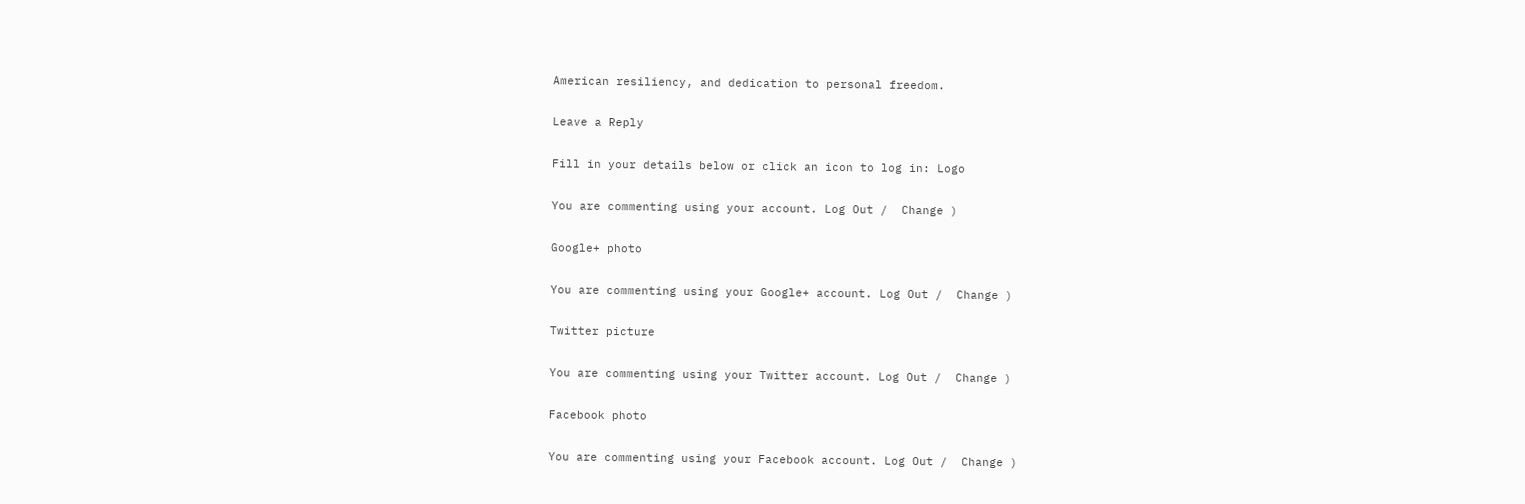American resiliency, and dedication to personal freedom.

Leave a Reply

Fill in your details below or click an icon to log in: Logo

You are commenting using your account. Log Out /  Change )

Google+ photo

You are commenting using your Google+ account. Log Out /  Change )

Twitter picture

You are commenting using your Twitter account. Log Out /  Change )

Facebook photo

You are commenting using your Facebook account. Log Out /  Change )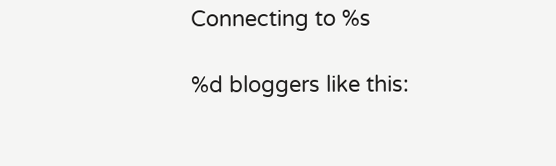Connecting to %s

%d bloggers like this: